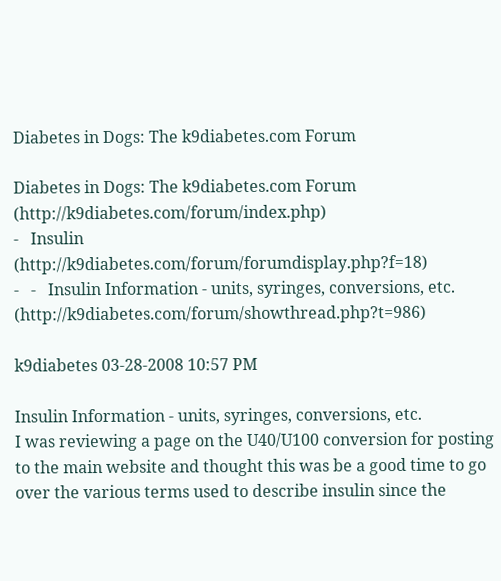Diabetes in Dogs: The k9diabetes.com Forum

Diabetes in Dogs: The k9diabetes.com Forum (http://k9diabetes.com/forum/index.php)
-   Insulin (http://k9diabetes.com/forum/forumdisplay.php?f=18)
-   -   Insulin Information - units, syringes, conversions, etc. (http://k9diabetes.com/forum/showthread.php?t=986)

k9diabetes 03-28-2008 10:57 PM

Insulin Information - units, syringes, conversions, etc.
I was reviewing a page on the U40/U100 conversion for posting to the main website and thought this was be a good time to go over the various terms used to describe insulin since the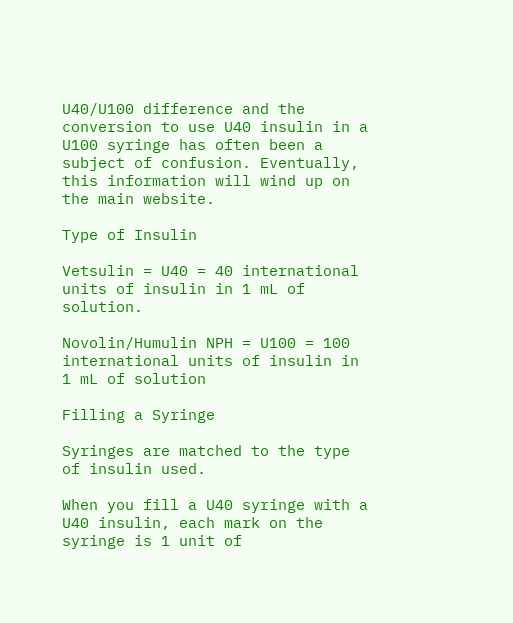U40/U100 difference and the conversion to use U40 insulin in a U100 syringe has often been a subject of confusion. Eventually, this information will wind up on the main website.

Type of Insulin

Vetsulin = U40 = 40 international units of insulin in 1 mL of solution.

Novolin/Humulin NPH = U100 = 100 international units of insulin in 1 mL of solution

Filling a Syringe

Syringes are matched to the type of insulin used.

When you fill a U40 syringe with a U40 insulin, each mark on the syringe is 1 unit of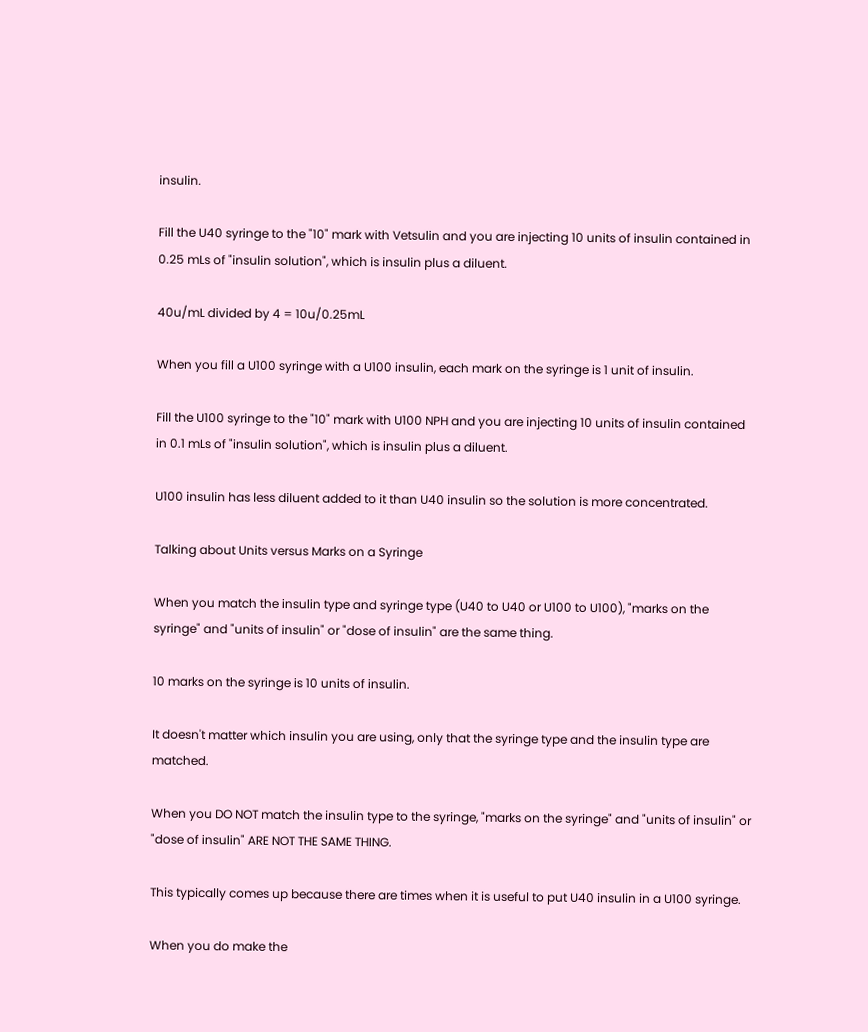insulin.

Fill the U40 syringe to the "10" mark with Vetsulin and you are injecting 10 units of insulin contained in 0.25 mLs of "insulin solution", which is insulin plus a diluent.

40u/mL divided by 4 = 10u/0.25mL

When you fill a U100 syringe with a U100 insulin, each mark on the syringe is 1 unit of insulin.

Fill the U100 syringe to the "10" mark with U100 NPH and you are injecting 10 units of insulin contained in 0.1 mLs of "insulin solution", which is insulin plus a diluent.

U100 insulin has less diluent added to it than U40 insulin so the solution is more concentrated.

Talking about Units versus Marks on a Syringe

When you match the insulin type and syringe type (U40 to U40 or U100 to U100), "marks on the syringe" and "units of insulin" or "dose of insulin" are the same thing.

10 marks on the syringe is 10 units of insulin.

It doesn't matter which insulin you are using, only that the syringe type and the insulin type are matched.

When you DO NOT match the insulin type to the syringe, "marks on the syringe" and "units of insulin" or "dose of insulin" ARE NOT THE SAME THING.

This typically comes up because there are times when it is useful to put U40 insulin in a U100 syringe.

When you do make the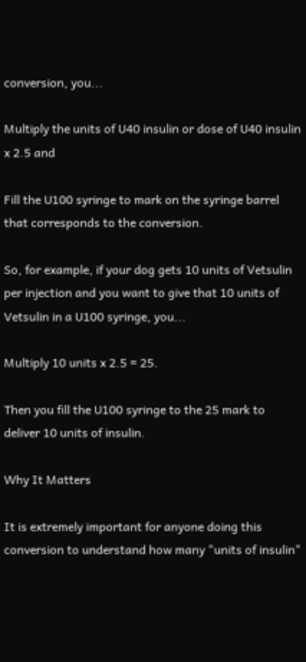conversion, you...

Multiply the units of U40 insulin or dose of U40 insulin x 2.5 and

Fill the U100 syringe to mark on the syringe barrel that corresponds to the conversion.

So, for example, if your dog gets 10 units of Vetsulin per injection and you want to give that 10 units of Vetsulin in a U100 syringe, you...

Multiply 10 units x 2.5 = 25.

Then you fill the U100 syringe to the 25 mark to deliver 10 units of insulin.

Why It Matters

It is extremely important for anyone doing this conversion to understand how many "units of insulin"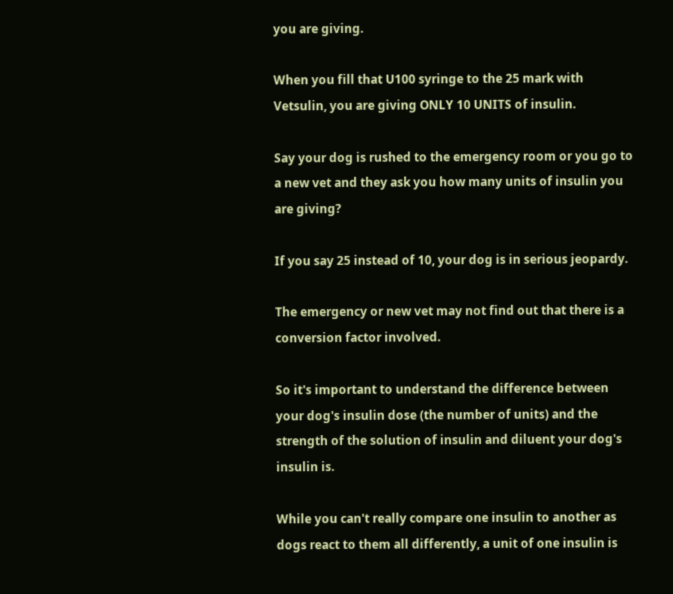you are giving.

When you fill that U100 syringe to the 25 mark with Vetsulin, you are giving ONLY 10 UNITS of insulin.

Say your dog is rushed to the emergency room or you go to a new vet and they ask you how many units of insulin you are giving?

If you say 25 instead of 10, your dog is in serious jeopardy.

The emergency or new vet may not find out that there is a conversion factor involved.

So it's important to understand the difference between your dog's insulin dose (the number of units) and the strength of the solution of insulin and diluent your dog's insulin is.

While you can't really compare one insulin to another as dogs react to them all differently, a unit of one insulin is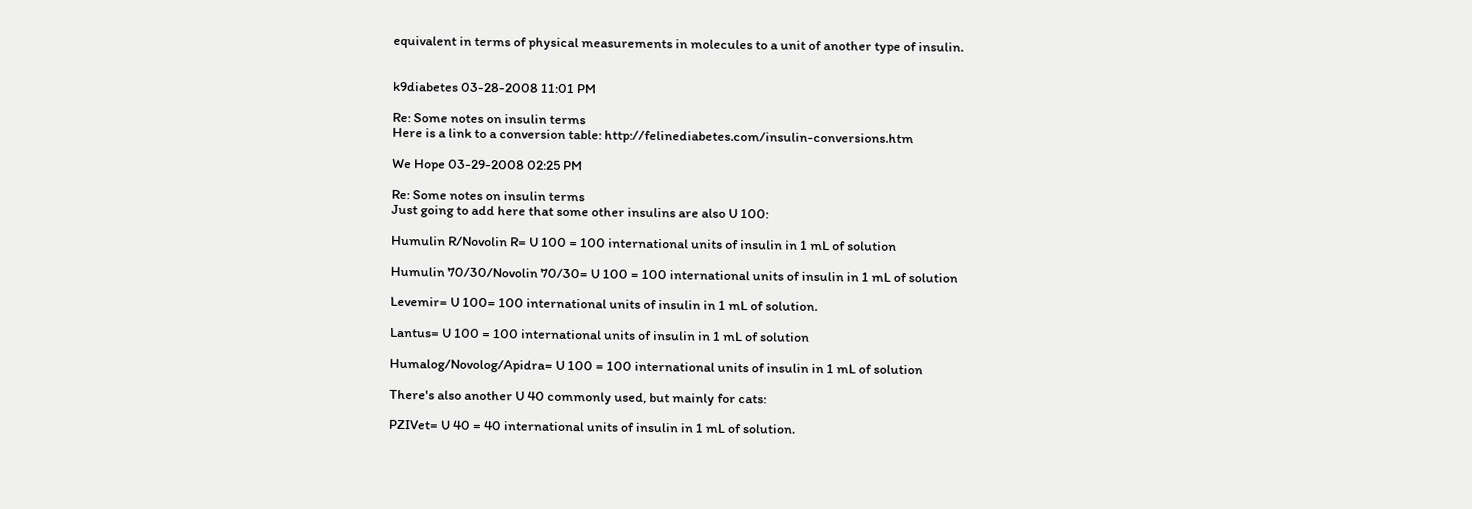equivalent in terms of physical measurements in molecules to a unit of another type of insulin.


k9diabetes 03-28-2008 11:01 PM

Re: Some notes on insulin terms
Here is a link to a conversion table: http://felinediabetes.com/insulin-conversions.htm

We Hope 03-29-2008 02:25 PM

Re: Some notes on insulin terms
Just going to add here that some other insulins are also U 100:

Humulin R/Novolin R= U 100 = 100 international units of insulin in 1 mL of solution

Humulin 70/30/Novolin 70/30= U 100 = 100 international units of insulin in 1 mL of solution

Levemir= U 100= 100 international units of insulin in 1 mL of solution.

Lantus= U 100 = 100 international units of insulin in 1 mL of solution

Humalog/Novolog/Apidra= U 100 = 100 international units of insulin in 1 mL of solution

There's also another U 40 commonly used, but mainly for cats:

PZIVet= U 40 = 40 international units of insulin in 1 mL of solution.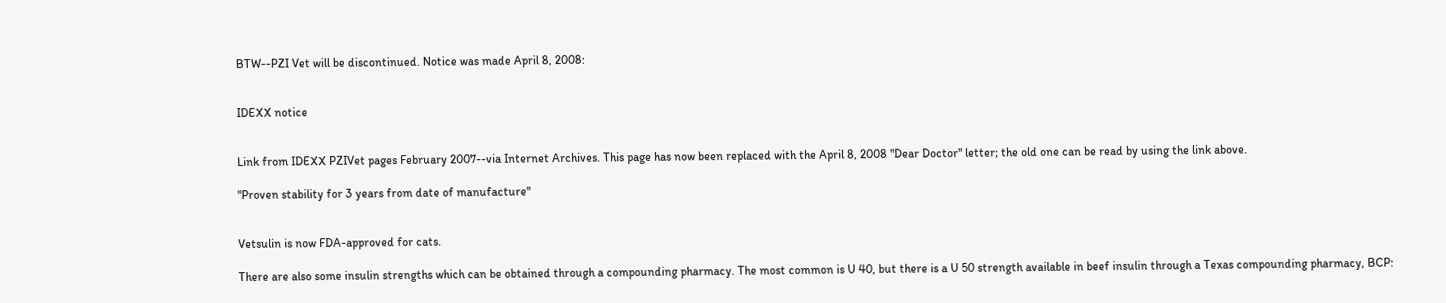BTW--PZI Vet will be discontinued. Notice was made April 8, 2008:


IDEXX notice


Link from IDEXX PZIVet pages February 2007--via Internet Archives. This page has now been replaced with the April 8, 2008 "Dear Doctor" letter; the old one can be read by using the link above.

"Proven stability for 3 years from date of manufacture"


Vetsulin is now FDA-approved for cats.

There are also some insulin strengths which can be obtained through a compounding pharmacy. The most common is U 40, but there is a U 50 strength available in beef insulin through a Texas compounding pharmacy, BCP: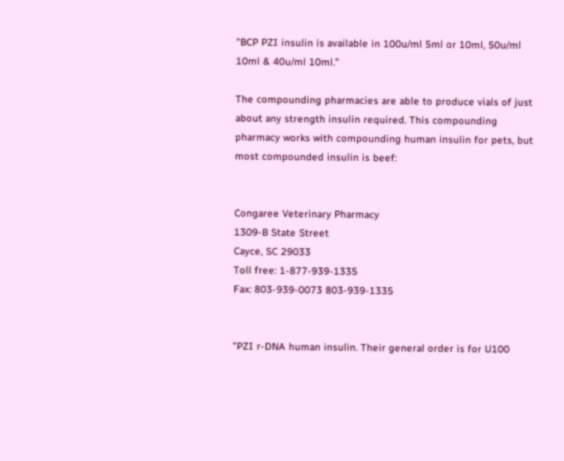"BCP PZI insulin is available in 100u/ml 5ml or 10ml, 50u/ml 10ml & 40u/ml 10ml."

The compounding pharmacies are able to produce vials of just about any strength insulin required. This compounding pharmacy works with compounding human insulin for pets, but most compounded insulin is beef:


Congaree Veterinary Pharmacy
1309-B State Street
Cayce, SC 29033
Toll free: 1-877-939-1335
Fax: 803-939-0073 803-939-1335


"PZI r-DNA human insulin. Their general order is for U100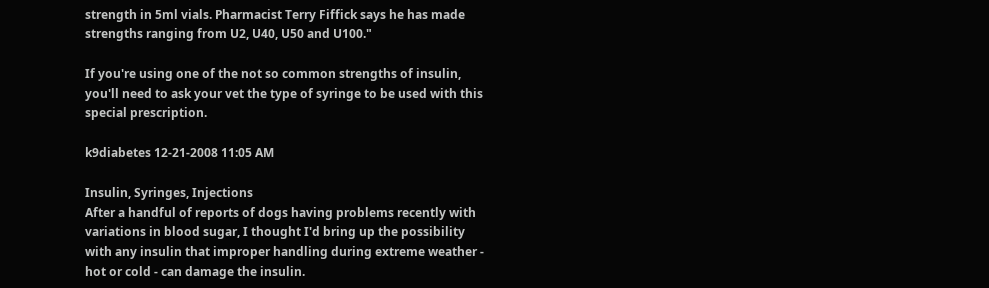strength in 5ml vials. Pharmacist Terry Fiffick says he has made strengths ranging from U2, U40, U50 and U100."

If you're using one of the not so common strengths of insulin, you'll need to ask your vet the type of syringe to be used with this special prescription.

k9diabetes 12-21-2008 11:05 AM

Insulin, Syringes, Injections
After a handful of reports of dogs having problems recently with variations in blood sugar, I thought I'd bring up the possibility with any insulin that improper handling during extreme weather - hot or cold - can damage the insulin.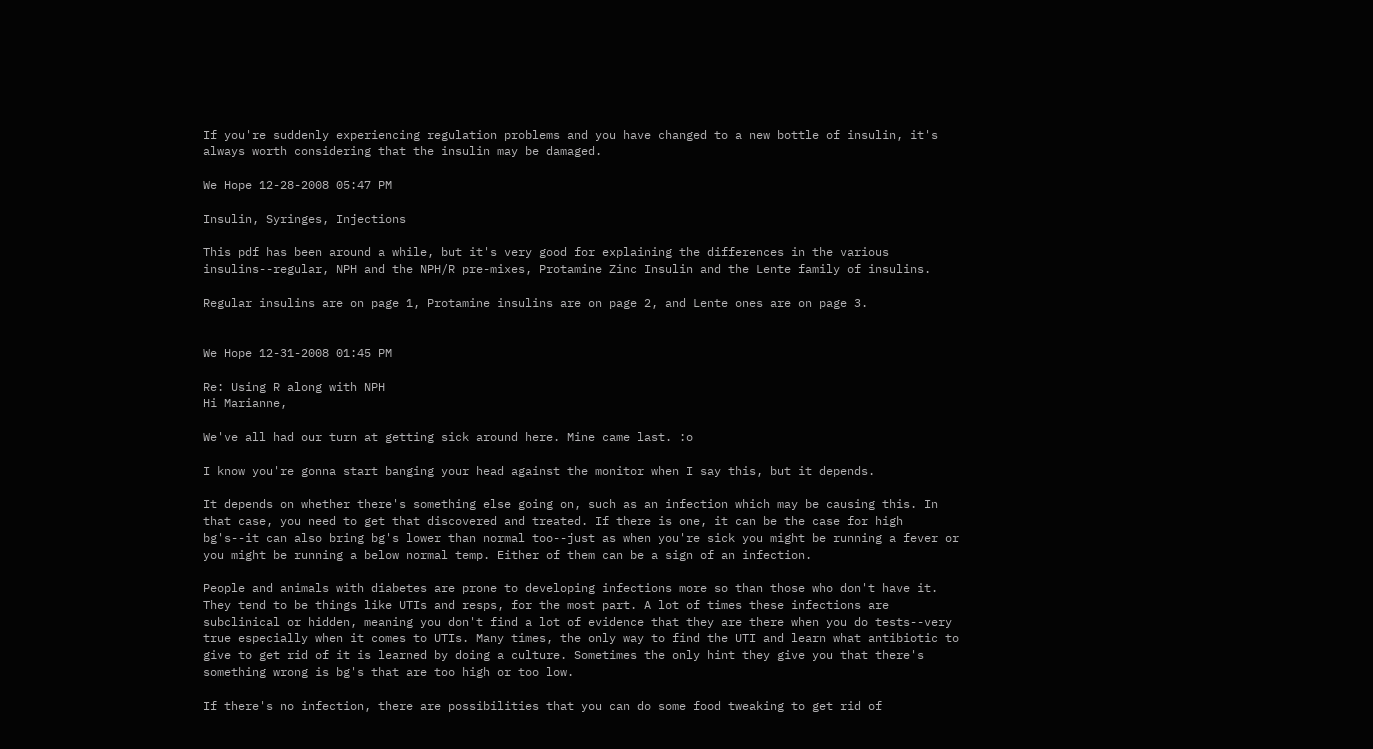If you're suddenly experiencing regulation problems and you have changed to a new bottle of insulin, it's always worth considering that the insulin may be damaged.

We Hope 12-28-2008 05:47 PM

Insulin, Syringes, Injections

This pdf has been around a while, but it's very good for explaining the differences in the various insulins--regular, NPH and the NPH/R pre-mixes, Protamine Zinc Insulin and the Lente family of insulins.

Regular insulins are on page 1, Protamine insulins are on page 2, and Lente ones are on page 3.


We Hope 12-31-2008 01:45 PM

Re: Using R along with NPH
Hi Marianne,

We've all had our turn at getting sick around here. Mine came last. :o

I know you're gonna start banging your head against the monitor when I say this, but it depends.

It depends on whether there's something else going on, such as an infection which may be causing this. In that case, you need to get that discovered and treated. If there is one, it can be the case for high bg's--it can also bring bg's lower than normal too--just as when you're sick you might be running a fever or you might be running a below normal temp. Either of them can be a sign of an infection.

People and animals with diabetes are prone to developing infections more so than those who don't have it. They tend to be things like UTIs and resps, for the most part. A lot of times these infections are subclinical or hidden, meaning you don't find a lot of evidence that they are there when you do tests--very true especially when it comes to UTIs. Many times, the only way to find the UTI and learn what antibiotic to give to get rid of it is learned by doing a culture. Sometimes the only hint they give you that there's something wrong is bg's that are too high or too low.

If there's no infection, there are possibilities that you can do some food tweaking to get rid of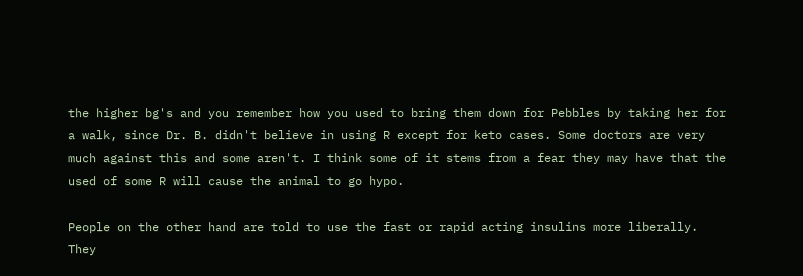the higher bg's and you remember how you used to bring them down for Pebbles by taking her for a walk, since Dr. B. didn't believe in using R except for keto cases. Some doctors are very much against this and some aren't. I think some of it stems from a fear they may have that the used of some R will cause the animal to go hypo.

People on the other hand are told to use the fast or rapid acting insulins more liberally. They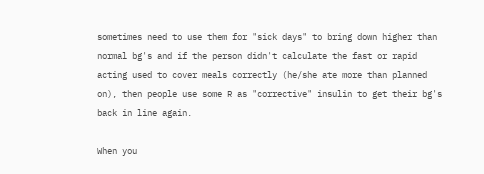sometimes need to use them for "sick days" to bring down higher than normal bg's and if the person didn't calculate the fast or rapid acting used to cover meals correctly (he/she ate more than planned on), then people use some R as "corrective" insulin to get their bg's back in line again.

When you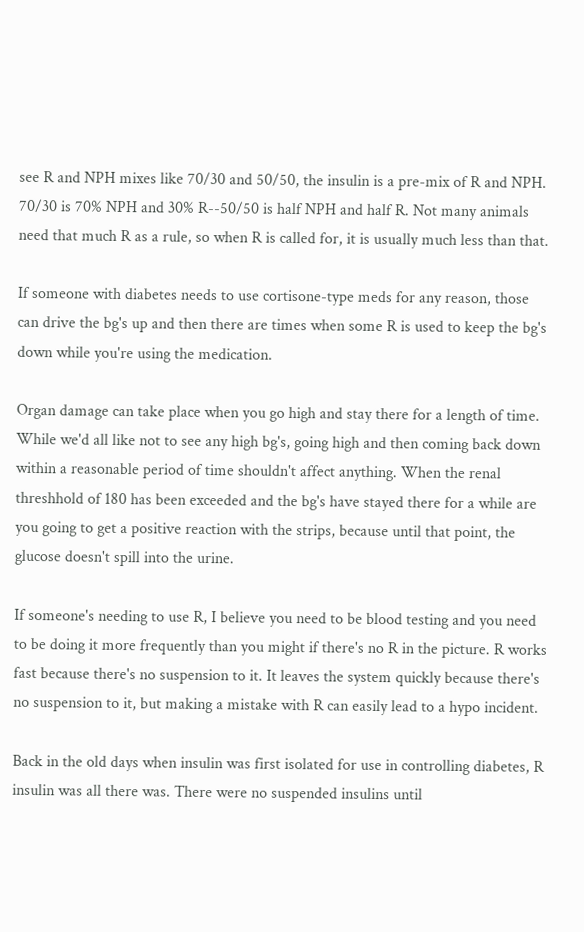see R and NPH mixes like 70/30 and 50/50, the insulin is a pre-mix of R and NPH. 70/30 is 70% NPH and 30% R--50/50 is half NPH and half R. Not many animals need that much R as a rule, so when R is called for, it is usually much less than that.

If someone with diabetes needs to use cortisone-type meds for any reason, those can drive the bg's up and then there are times when some R is used to keep the bg's down while you're using the medication.

Organ damage can take place when you go high and stay there for a length of time. While we'd all like not to see any high bg's, going high and then coming back down within a reasonable period of time shouldn't affect anything. When the renal threshhold of 180 has been exceeded and the bg's have stayed there for a while are you going to get a positive reaction with the strips, because until that point, the glucose doesn't spill into the urine.

If someone's needing to use R, I believe you need to be blood testing and you need to be doing it more frequently than you might if there's no R in the picture. R works fast because there's no suspension to it. It leaves the system quickly because there's no suspension to it, but making a mistake with R can easily lead to a hypo incident.

Back in the old days when insulin was first isolated for use in controlling diabetes, R insulin was all there was. There were no suspended insulins until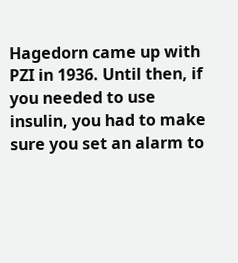Hagedorn came up with PZI in 1936. Until then, if you needed to use insulin, you had to make sure you set an alarm to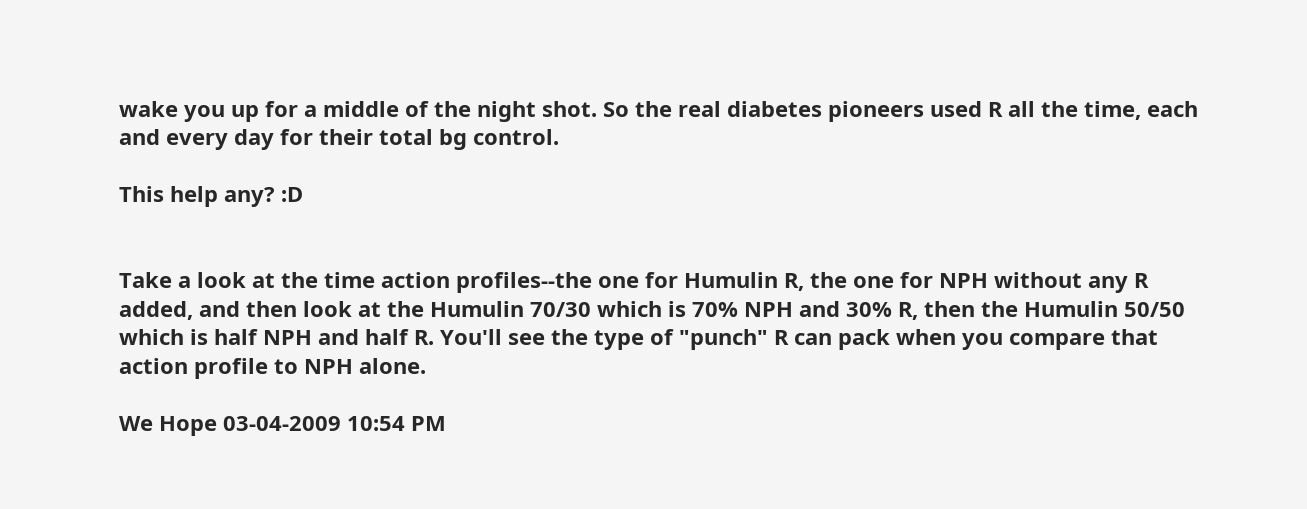wake you up for a middle of the night shot. So the real diabetes pioneers used R all the time, each and every day for their total bg control.

This help any? :D


Take a look at the time action profiles--the one for Humulin R, the one for NPH without any R added, and then look at the Humulin 70/30 which is 70% NPH and 30% R, then the Humulin 50/50 which is half NPH and half R. You'll see the type of "punch" R can pack when you compare that action profile to NPH alone.

We Hope 03-04-2009 10:54 PM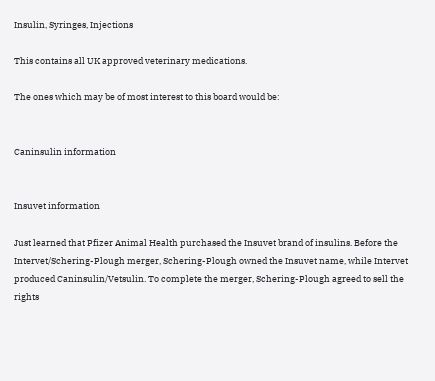Insulin, Syringes, Injections

This contains all UK approved veterinary medications.

The ones which may be of most interest to this board would be:


Caninsulin information


Insuvet information

Just learned that Pfizer Animal Health purchased the Insuvet brand of insulins. Before the Intervet/Schering-Plough merger, Schering-Plough owned the Insuvet name, while Intervet produced Caninsulin/Vetsulin. To complete the merger, Schering-Plough agreed to sell the rights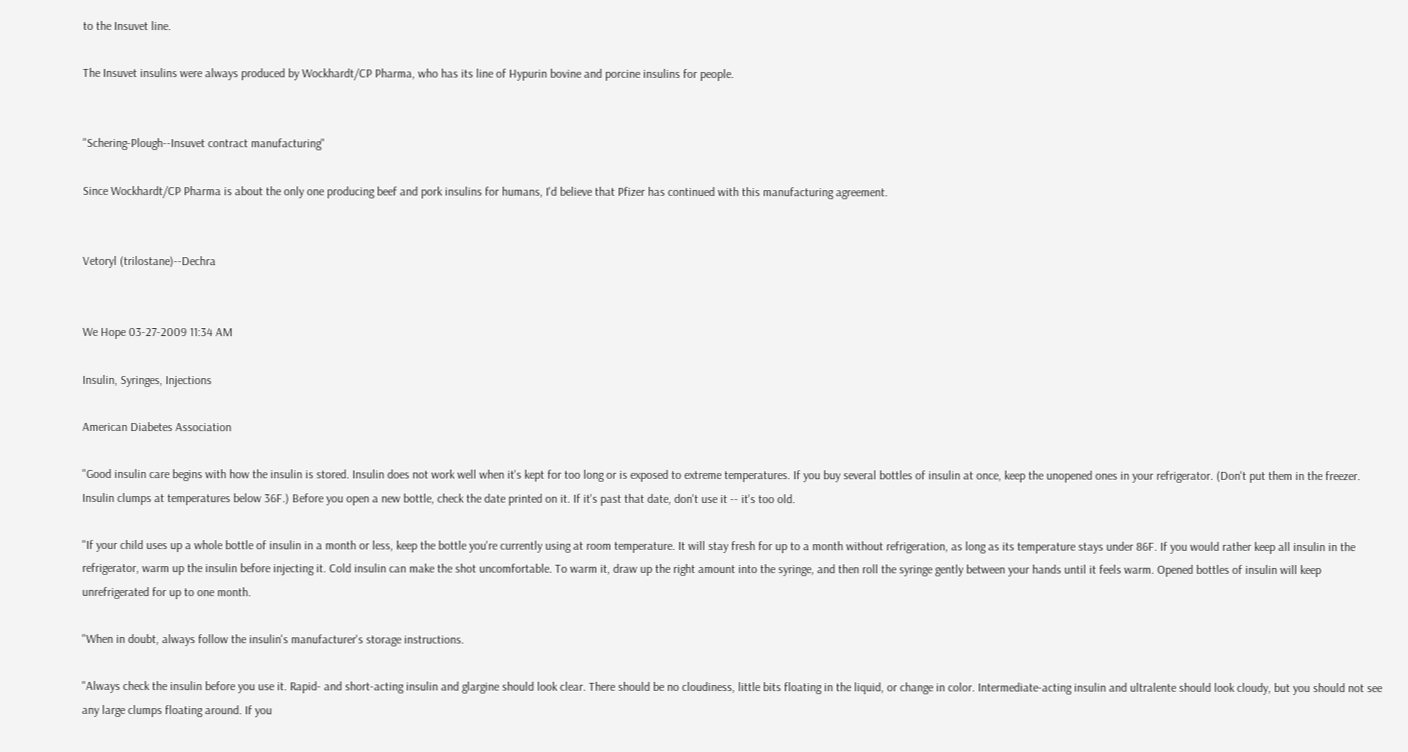to the Insuvet line.

The Insuvet insulins were always produced by Wockhardt/CP Pharma, who has its line of Hypurin bovine and porcine insulins for people.


"Schering-Plough--Insuvet contract manufacturing"

Since Wockhardt/CP Pharma is about the only one producing beef and pork insulins for humans, I'd believe that Pfizer has continued with this manufacturing agreement.


Vetoryl (trilostane)--Dechra


We Hope 03-27-2009 11:34 AM

Insulin, Syringes, Injections

American Diabetes Association

"Good insulin care begins with how the insulin is stored. Insulin does not work well when it's kept for too long or is exposed to extreme temperatures. If you buy several bottles of insulin at once, keep the unopened ones in your refrigerator. (Don't put them in the freezer. Insulin clumps at temperatures below 36F.) Before you open a new bottle, check the date printed on it. If it's past that date, don't use it -- it's too old.

"If your child uses up a whole bottle of insulin in a month or less, keep the bottle you're currently using at room temperature. It will stay fresh for up to a month without refrigeration, as long as its temperature stays under 86F. If you would rather keep all insulin in the refrigerator, warm up the insulin before injecting it. Cold insulin can make the shot uncomfortable. To warm it, draw up the right amount into the syringe, and then roll the syringe gently between your hands until it feels warm. Opened bottles of insulin will keep unrefrigerated for up to one month.

"When in doubt, always follow the insulin's manufacturer's storage instructions.

"Always check the insulin before you use it. Rapid- and short-acting insulin and glargine should look clear. There should be no cloudiness, little bits floating in the liquid, or change in color. Intermediate-acting insulin and ultralente should look cloudy, but you should not see any large clumps floating around. If you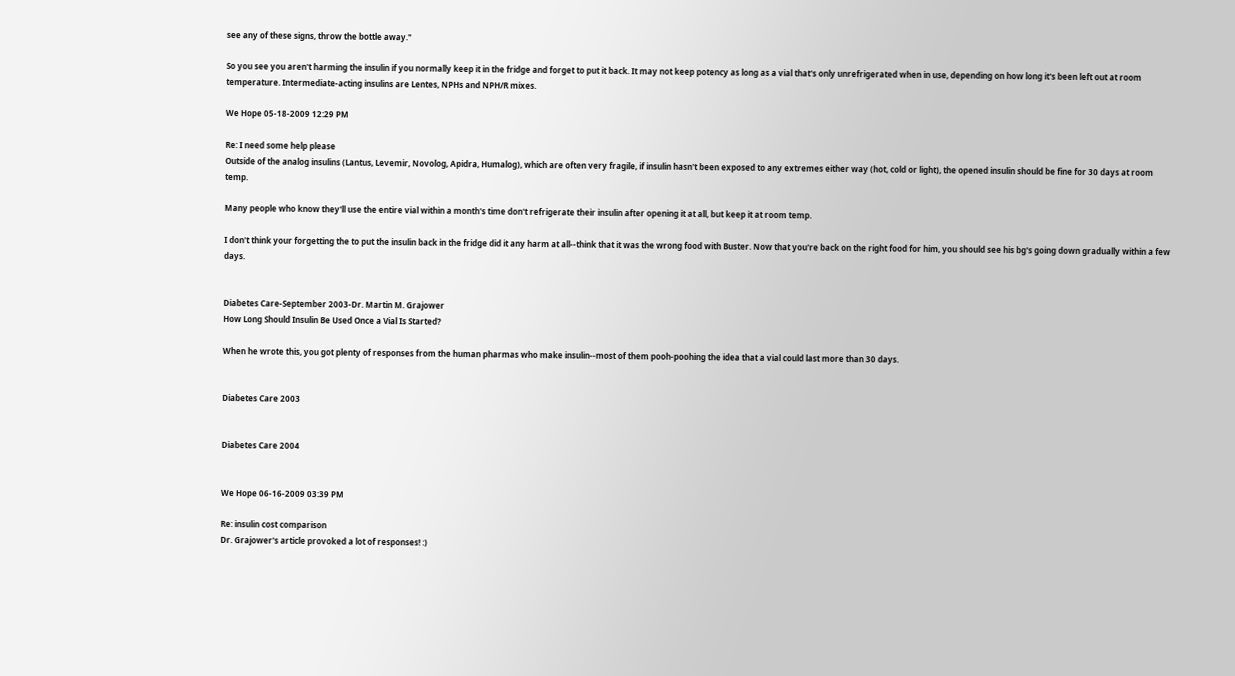see any of these signs, throw the bottle away."

So you see you aren't harming the insulin if you normally keep it in the fridge and forget to put it back. It may not keep potency as long as a vial that's only unrefrigerated when in use, depending on how long it's been left out at room temperature. Intermediate-acting insulins are Lentes, NPHs and NPH/R mixes.

We Hope 05-18-2009 12:29 PM

Re: I need some help please
Outside of the analog insulins (Lantus, Levemir, Novolog, Apidra, Humalog), which are often very fragile, if insulin hasn't been exposed to any extremes either way (hot, cold or light), the opened insulin should be fine for 30 days at room temp.

Many people who know they'll use the entire vial within a month's time don't refrigerate their insulin after opening it at all, but keep it at room temp.

I don't think your forgetting the to put the insulin back in the fridge did it any harm at all--think that it was the wrong food with Buster. Now that you're back on the right food for him, you should see his bg's going down gradually within a few days.


Diabetes Care-September 2003-Dr. Martin M. Grajower
How Long Should Insulin Be Used Once a Vial Is Started?

When he wrote this, you got plenty of responses from the human pharmas who make insulin--most of them pooh-poohing the idea that a vial could last more than 30 days.


Diabetes Care 2003


Diabetes Care 2004


We Hope 06-16-2009 03:39 PM

Re: insulin cost comparison
Dr. Grajower's article provoked a lot of responses! :)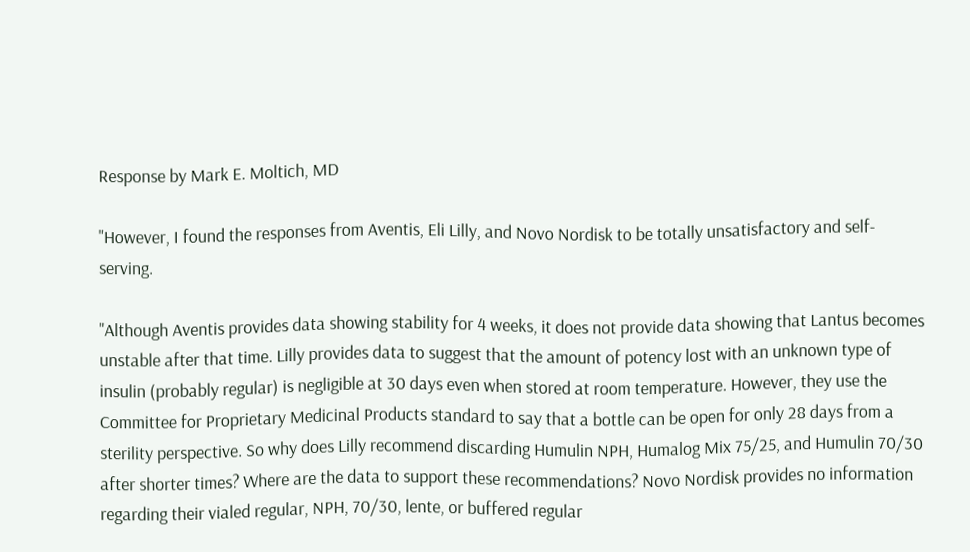Response by Mark E. Moltich, MD

"However, I found the responses from Aventis, Eli Lilly, and Novo Nordisk to be totally unsatisfactory and self-serving.

"Although Aventis provides data showing stability for 4 weeks, it does not provide data showing that Lantus becomes unstable after that time. Lilly provides data to suggest that the amount of potency lost with an unknown type of insulin (probably regular) is negligible at 30 days even when stored at room temperature. However, they use the Committee for Proprietary Medicinal Products standard to say that a bottle can be open for only 28 days from a sterility perspective. So why does Lilly recommend discarding Humulin NPH, Humalog Mix 75/25, and Humulin 70/30 after shorter times? Where are the data to support these recommendations? Novo Nordisk provides no information regarding their vialed regular, NPH, 70/30, lente, or buffered regular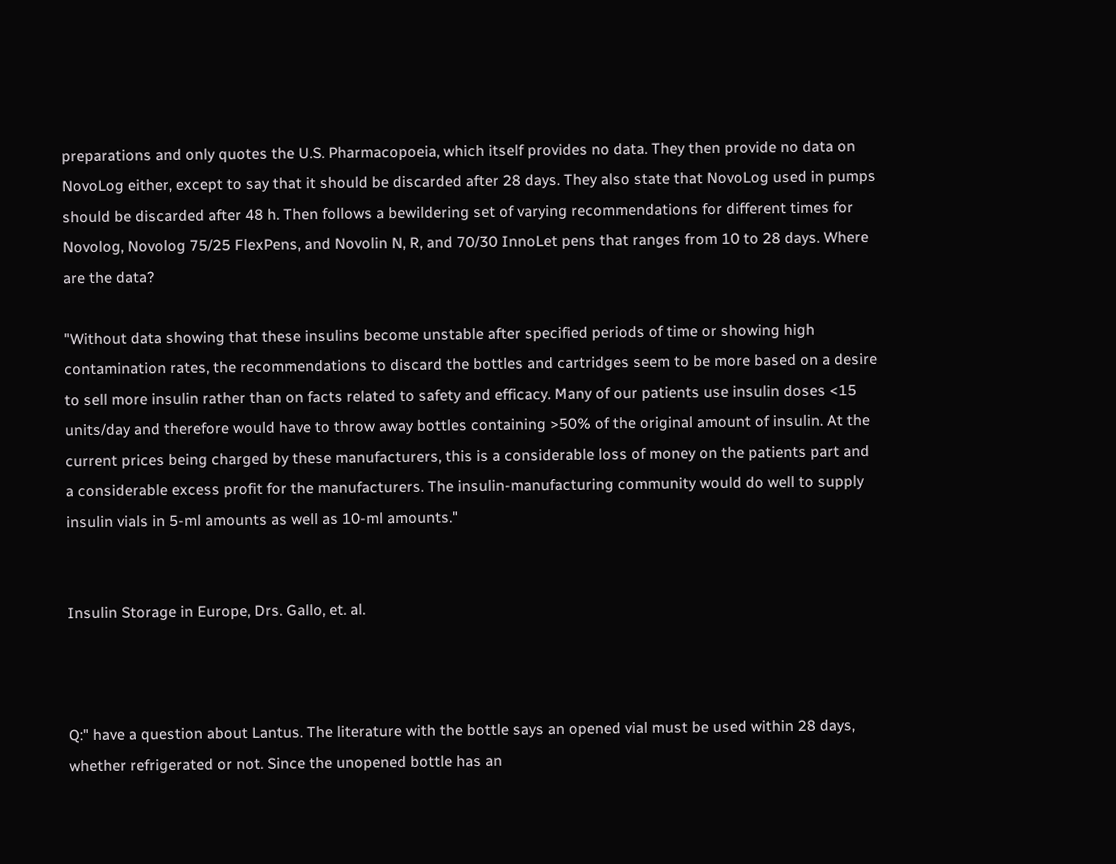preparations and only quotes the U.S. Pharmacopoeia, which itself provides no data. They then provide no data on NovoLog either, except to say that it should be discarded after 28 days. They also state that NovoLog used in pumps should be discarded after 48 h. Then follows a bewildering set of varying recommendations for different times for Novolog, Novolog 75/25 FlexPens, and Novolin N, R, and 70/30 InnoLet pens that ranges from 10 to 28 days. Where are the data?

"Without data showing that these insulins become unstable after specified periods of time or showing high contamination rates, the recommendations to discard the bottles and cartridges seem to be more based on a desire to sell more insulin rather than on facts related to safety and efficacy. Many of our patients use insulin doses <15 units/day and therefore would have to throw away bottles containing >50% of the original amount of insulin. At the current prices being charged by these manufacturers, this is a considerable loss of money on the patients part and a considerable excess profit for the manufacturers. The insulin-manufacturing community would do well to supply insulin vials in 5-ml amounts as well as 10-ml amounts."


Insulin Storage in Europe, Drs. Gallo, et. al.



Q:" have a question about Lantus. The literature with the bottle says an opened vial must be used within 28 days, whether refrigerated or not. Since the unopened bottle has an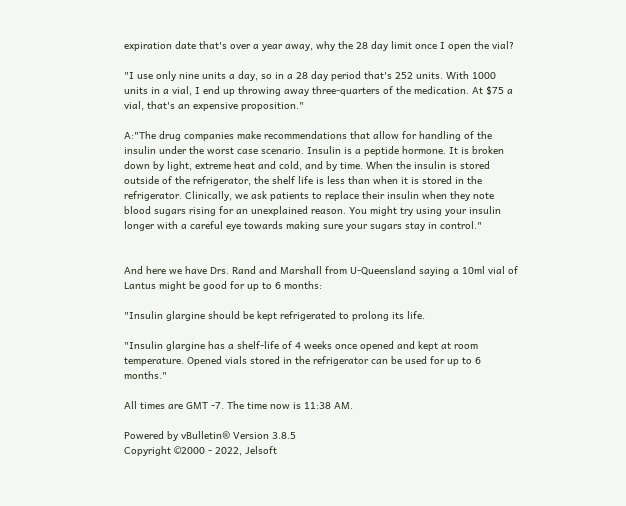expiration date that's over a year away, why the 28 day limit once I open the vial?

"I use only nine units a day, so in a 28 day period that's 252 units. With 1000 units in a vial, I end up throwing away three-quarters of the medication. At $75 a vial, that's an expensive proposition."

A:"The drug companies make recommendations that allow for handling of the insulin under the worst case scenario. Insulin is a peptide hormone. It is broken down by light, extreme heat and cold, and by time. When the insulin is stored outside of the refrigerator, the shelf life is less than when it is stored in the refrigerator. Clinically, we ask patients to replace their insulin when they note blood sugars rising for an unexplained reason. You might try using your insulin longer with a careful eye towards making sure your sugars stay in control."


And here we have Drs. Rand and Marshall from U-Queensland saying a 10ml vial of Lantus might be good for up to 6 months:

"Insulin glargine should be kept refrigerated to prolong its life.

"Insulin glargine has a shelf-life of 4 weeks once opened and kept at room temperature. Opened vials stored in the refrigerator can be used for up to 6 months."

All times are GMT -7. The time now is 11:38 AM.

Powered by vBulletin® Version 3.8.5
Copyright ©2000 - 2022, Jelsoft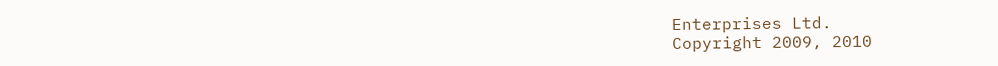Enterprises Ltd.
Copyright 2009, 2010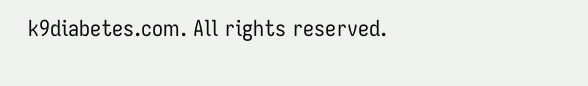k9diabetes.com. All rights reserved.